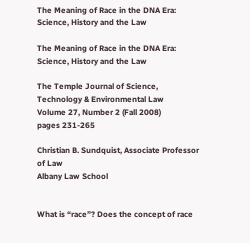The Meaning of Race in the DNA Era: Science, History and the Law

The Meaning of Race in the DNA Era: Science, History and the Law

The Temple Journal of Science, Technology & Environmental Law
Volume 27, Number 2 (Fall 2008)
pages 231-265

Christian B. Sundquist, Associate Professor of Law
Albany Law School


What is “race”? Does the concept of race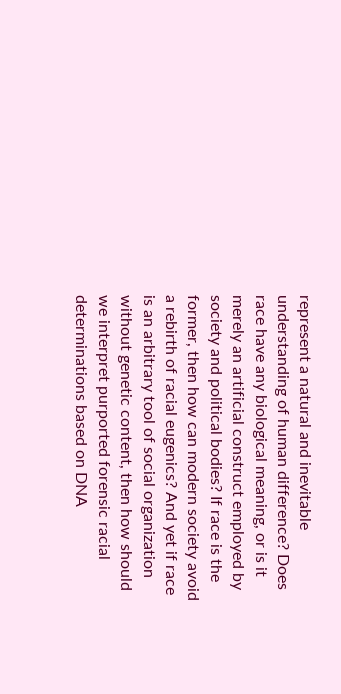represent a natural and inevitable understanding of human difference? Does race have any biological meaning, or is it merely an artificial construct employed by society and political bodies? If race is the former, then how can modern society avoid a rebirth of racial eugenics? And yet if race is an arbitrary tool of social organization without genetic content, then how should we interpret purported forensic racial determinations based on DNA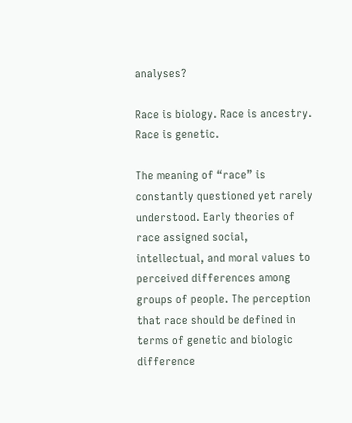analyses?

Race is biology. Race is ancestry. Race is genetic.

The meaning of “race” is constantly questioned yet rarely understood. Early theories of race assigned social, intellectual, and moral values to perceived differences among groups of people. The perception that race should be defined in terms of genetic and biologic difference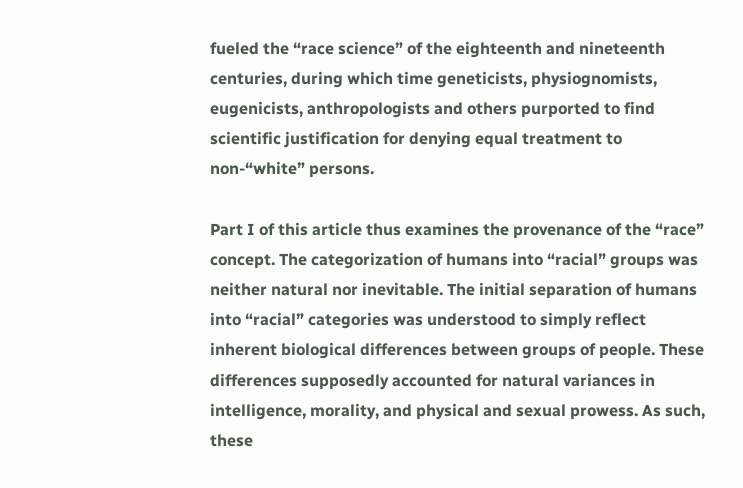fueled the “race science” of the eighteenth and nineteenth centuries, during which time geneticists, physiognomists, eugenicists, anthropologists and others purported to find scientific justification for denying equal treatment to non-“white” persons.

Part I of this article thus examines the provenance of the “race” concept. The categorization of humans into “racial” groups was neither natural nor inevitable. The initial separation of humans into “racial” categories was understood to simply reflect inherent biological differences between groups of people. These differences supposedly accounted for natural variances in intelligence, morality, and physical and sexual prowess. As such, these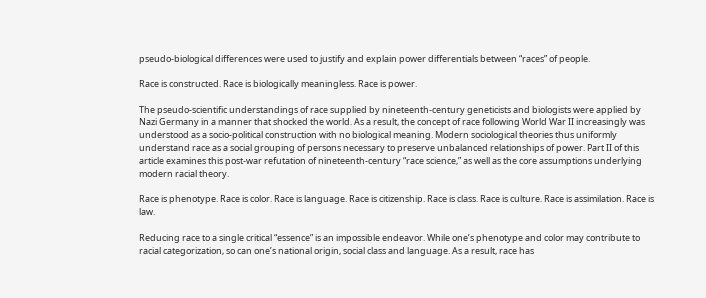pseudo-biological differences were used to justify and explain power differentials between “races” of people.

Race is constructed. Race is biologically meaningless. Race is power.

The pseudo-scientific understandings of race supplied by nineteenth-century geneticists and biologists were applied by Nazi Germany in a manner that shocked the world. As a result, the concept of race following World War II increasingly was understood as a socio-political construction with no biological meaning. Modern sociological theories thus uniformly understand race as a social grouping of persons necessary to preserve unbalanced relationships of power. Part II of this article examines this post-war refutation of nineteenth-century “race science,” as well as the core assumptions underlying modern racial theory.

Race is phenotype. Race is color. Race is language. Race is citizenship. Race is class. Race is culture. Race is assimilation. Race is law.

Reducing race to a single critical “essence” is an impossible endeavor. While one’s phenotype and color may contribute to racial categorization, so can one’s national origin, social class and language. As a result, race has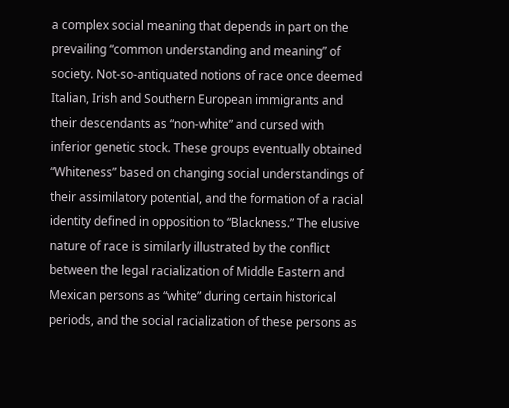a complex social meaning that depends in part on the prevailing “common understanding and meaning” of society. Not-so-antiquated notions of race once deemed Italian, Irish and Southern European immigrants and their descendants as “non-white” and cursed with inferior genetic stock. These groups eventually obtained “Whiteness” based on changing social understandings of their assimilatory potential, and the formation of a racial identity defined in opposition to “Blackness.” The elusive nature of race is similarly illustrated by the conflict between the legal racialization of Middle Eastern and Mexican persons as “white” during certain historical periods, and the social racialization of these persons as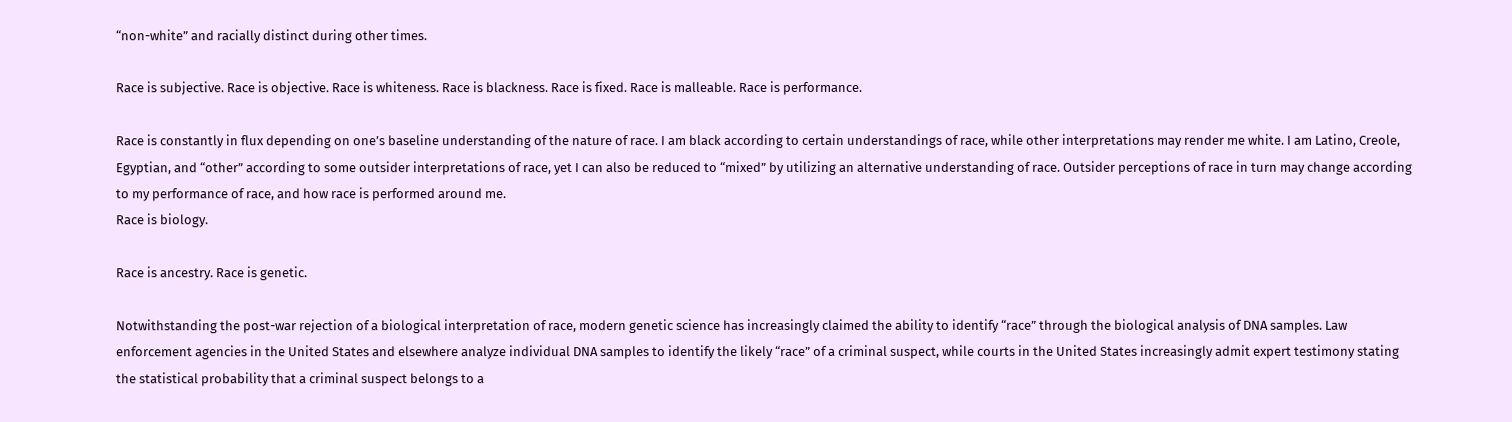“non-white” and racially distinct during other times.

Race is subjective. Race is objective. Race is whiteness. Race is blackness. Race is fixed. Race is malleable. Race is performance.

Race is constantly in flux depending on one’s baseline understanding of the nature of race. I am black according to certain understandings of race, while other interpretations may render me white. I am Latino, Creole, Egyptian, and “other” according to some outsider interpretations of race, yet I can also be reduced to “mixed” by utilizing an alternative understanding of race. Outsider perceptions of race in turn may change according to my performance of race, and how race is performed around me.
Race is biology.

Race is ancestry. Race is genetic.

Notwithstanding the post-war rejection of a biological interpretation of race, modern genetic science has increasingly claimed the ability to identify “race” through the biological analysis of DNA samples. Law enforcement agencies in the United States and elsewhere analyze individual DNA samples to identify the likely “race” of a criminal suspect, while courts in the United States increasingly admit expert testimony stating the statistical probability that a criminal suspect belongs to a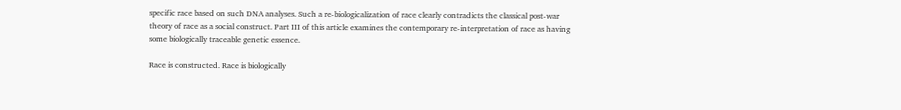specific race based on such DNA analyses. Such a re-biologicalization of race clearly contradicts the classical post-war theory of race as a social construct. Part III of this article examines the contemporary re-interpretation of race as having some biologically traceable genetic essence.

Race is constructed. Race is biologically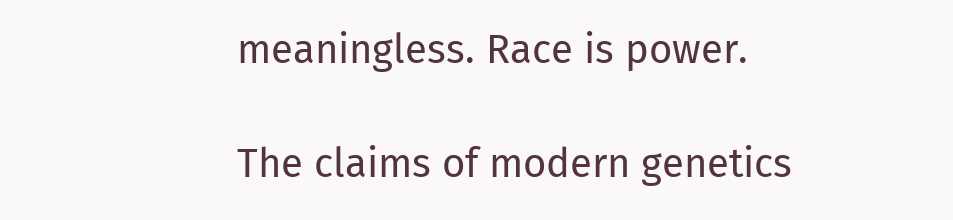meaningless. Race is power.

The claims of modern genetics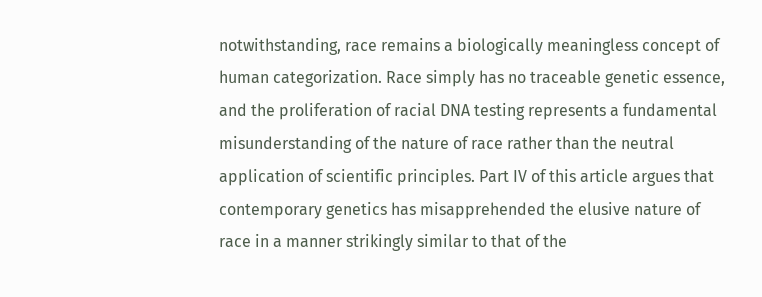notwithstanding, race remains a biologically meaningless concept of human categorization. Race simply has no traceable genetic essence, and the proliferation of racial DNA testing represents a fundamental misunderstanding of the nature of race rather than the neutral application of scientific principles. Part IV of this article argues that contemporary genetics has misapprehended the elusive nature of race in a manner strikingly similar to that of the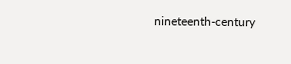nineteenth-century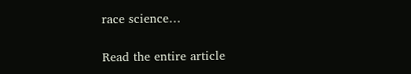race science…

Read the entire article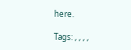here.

Tags: , , , ,